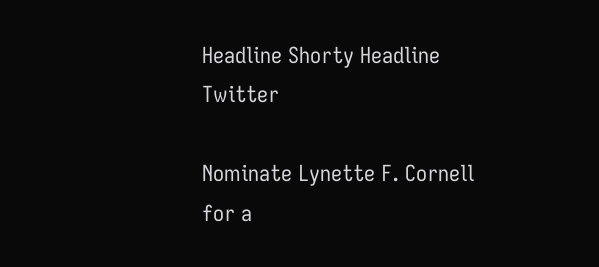Headline Shorty Headline Twitter

Nominate Lynette F. Cornell for a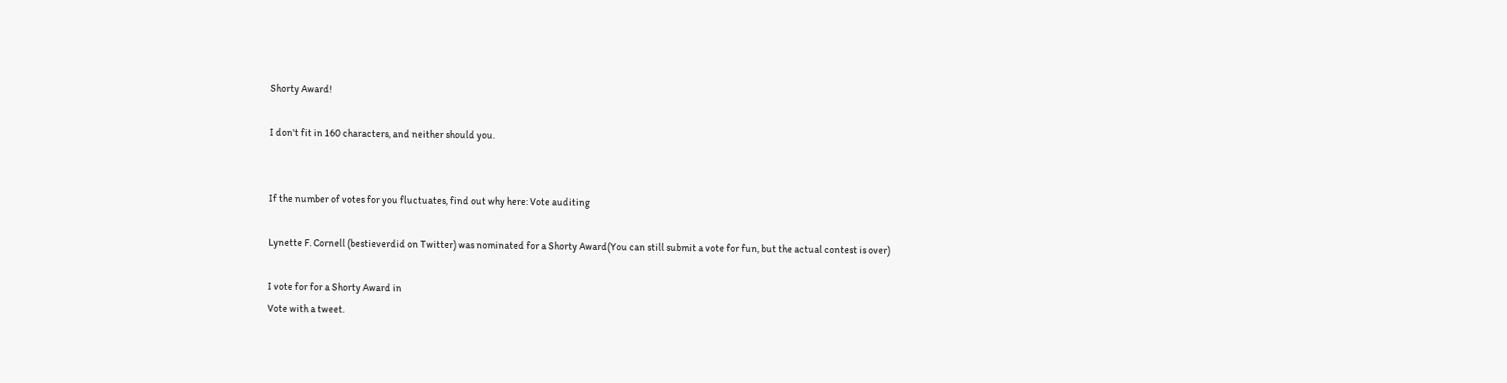Shorty Award!

I don't fit in 160 characters, and neither should you.


If the number of votes for you fluctuates, find out why here: Vote auditing

Lynette F. Cornell (bestieverdid on Twitter) was nominated for a Shorty Award(You can still submit a vote for fun, but the actual contest is over)

I vote for for a Shorty Award in
Vote with a tweet.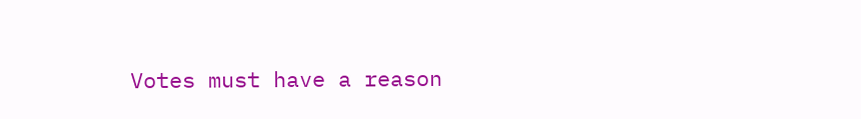Votes must have a reason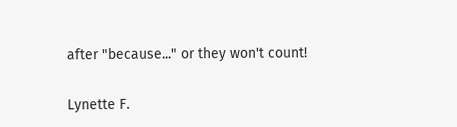after "because..." or they won't count!

Lynette F.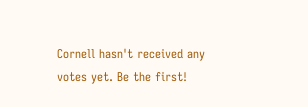Cornell hasn't received any votes yet. Be the first!